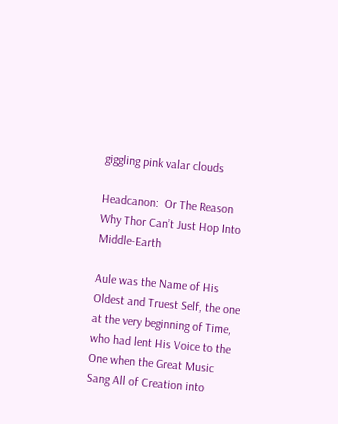giggling pink valar clouds

Headcanon:  Or The Reason Why Thor Can’t Just Hop Into Middle-Earth

Aule was the Name of His Oldest and Truest Self, the one at the very beginning of Time, who had lent His Voice to the One when the Great Music Sang All of Creation into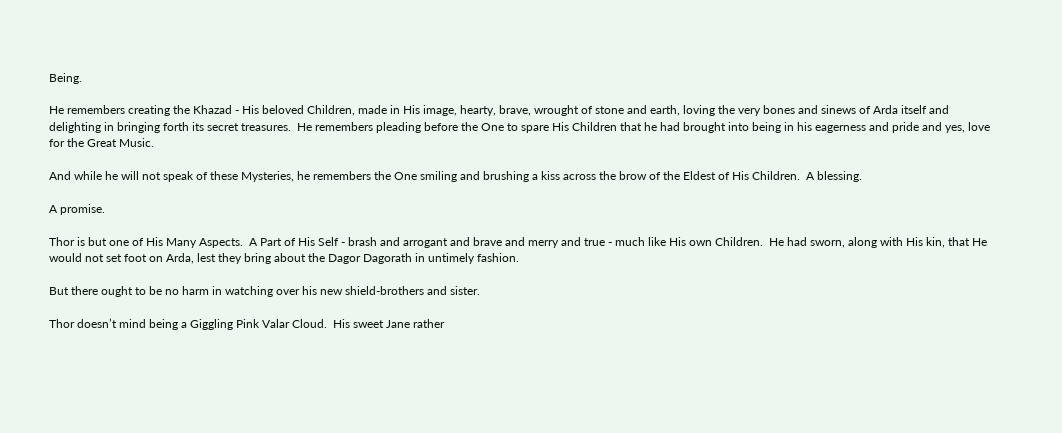Being.

He remembers creating the Khazad - His beloved Children, made in His image, hearty, brave, wrought of stone and earth, loving the very bones and sinews of Arda itself and delighting in bringing forth its secret treasures.  He remembers pleading before the One to spare His Children that he had brought into being in his eagerness and pride and yes, love for the Great Music.

And while he will not speak of these Mysteries, he remembers the One smiling and brushing a kiss across the brow of the Eldest of His Children.  A blessing.

A promise.

Thor is but one of His Many Aspects.  A Part of His Self - brash and arrogant and brave and merry and true - much like His own Children.  He had sworn, along with His kin, that He would not set foot on Arda, lest they bring about the Dagor Dagorath in untimely fashion.

But there ought to be no harm in watching over his new shield-brothers and sister.

Thor doesn’t mind being a Giggling Pink Valar Cloud.  His sweet Jane rather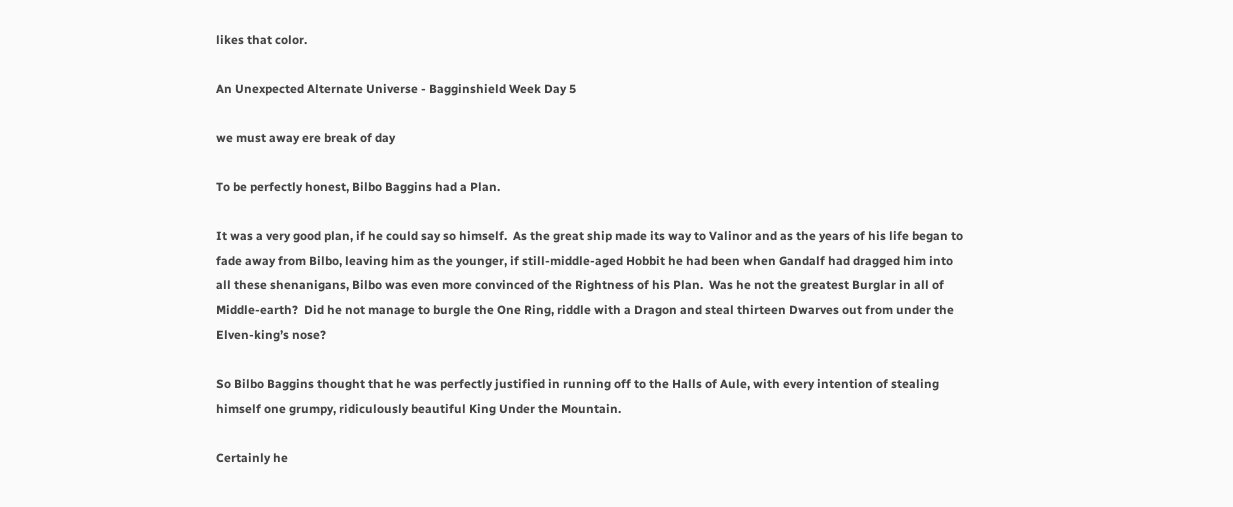likes that color.

An Unexpected Alternate Universe - Bagginshield Week Day 5

we must away ere break of day

To be perfectly honest, Bilbo Baggins had a Plan.

It was a very good plan, if he could say so himself.  As the great ship made its way to Valinor and as the years of his life began to fade away from Bilbo, leaving him as the younger, if still-middle-aged Hobbit he had been when Gandalf had dragged him into all these shenanigans, Bilbo was even more convinced of the Rightness of his Plan.  Was he not the greatest Burglar in all of Middle-earth?  Did he not manage to burgle the One Ring, riddle with a Dragon and steal thirteen Dwarves out from under the Elven-king’s nose?

So Bilbo Baggins thought that he was perfectly justified in running off to the Halls of Aule, with every intention of stealing himself one grumpy, ridiculously beautiful King Under the Mountain.

Certainly he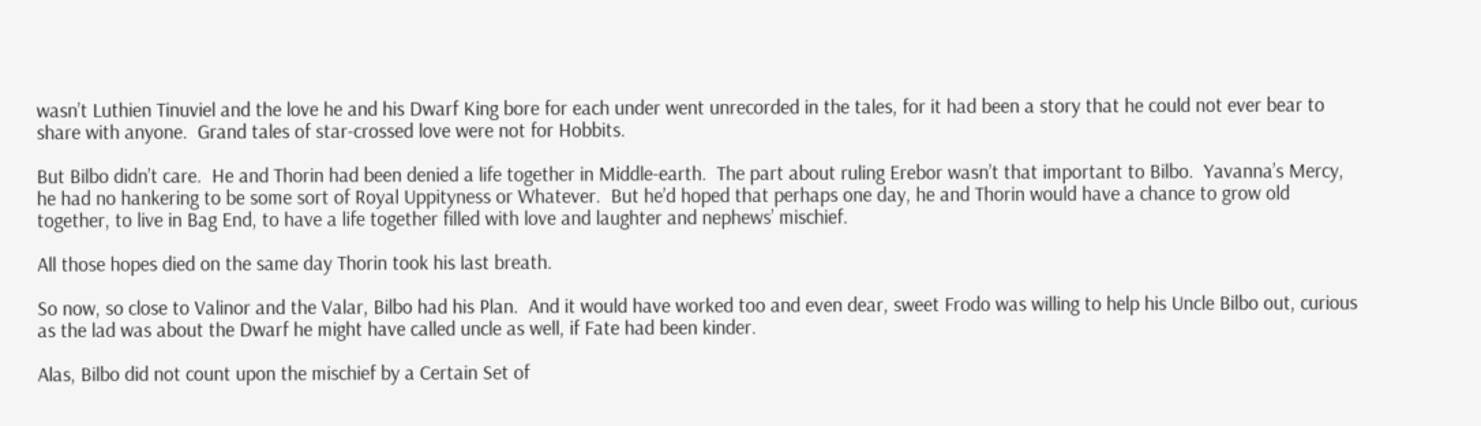wasn’t Luthien Tinuviel and the love he and his Dwarf King bore for each under went unrecorded in the tales, for it had been a story that he could not ever bear to share with anyone.  Grand tales of star-crossed love were not for Hobbits.

But Bilbo didn’t care.  He and Thorin had been denied a life together in Middle-earth.  The part about ruling Erebor wasn’t that important to Bilbo.  Yavanna’s Mercy, he had no hankering to be some sort of Royal Uppityness or Whatever.  But he’d hoped that perhaps one day, he and Thorin would have a chance to grow old together, to live in Bag End, to have a life together filled with love and laughter and nephews’ mischief.

All those hopes died on the same day Thorin took his last breath.

So now, so close to Valinor and the Valar, Bilbo had his Plan.  And it would have worked too and even dear, sweet Frodo was willing to help his Uncle Bilbo out, curious as the lad was about the Dwarf he might have called uncle as well, if Fate had been kinder.

Alas, Bilbo did not count upon the mischief by a Certain Set of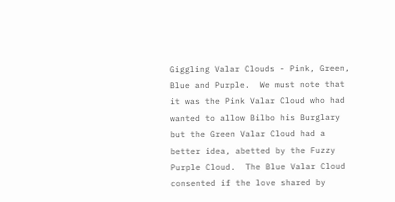Giggling Valar Clouds - Pink, Green, Blue and Purple.  We must note that it was the Pink Valar Cloud who had wanted to allow Bilbo his Burglary but the Green Valar Cloud had a better idea, abetted by the Fuzzy Purple Cloud.  The Blue Valar Cloud consented if the love shared by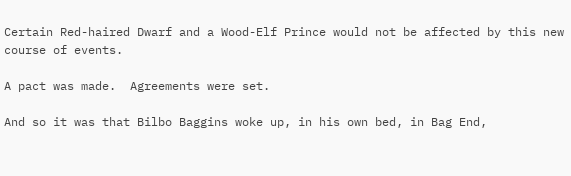Certain Red-haired Dwarf and a Wood-Elf Prince would not be affected by this new course of events.

A pact was made.  Agreements were set.

And so it was that Bilbo Baggins woke up, in his own bed, in Bag End,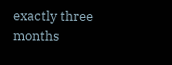exactly three months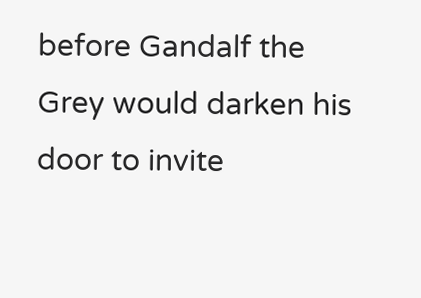before Gandalf the Grey would darken his door to invite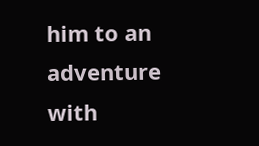him to an adventure with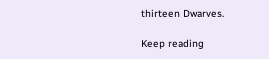thirteen Dwarves.

Keep reading